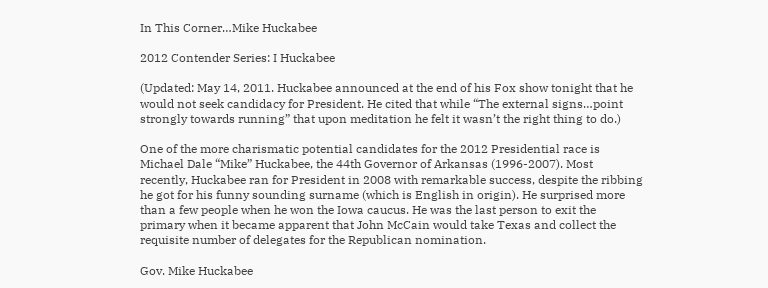In This Corner…Mike Huckabee

2012 Contender Series: I Huckabee

(Updated: May 14, 2011. Huckabee announced at the end of his Fox show tonight that he would not seek candidacy for President. He cited that while “The external signs…point strongly towards running” that upon meditation he felt it wasn’t the right thing to do.)

One of the more charismatic potential candidates for the 2012 Presidential race is Michael Dale “Mike” Huckabee, the 44th Governor of Arkansas (1996-2007). Most recently, Huckabee ran for President in 2008 with remarkable success, despite the ribbing he got for his funny sounding surname (which is English in origin). He surprised more than a few people when he won the Iowa caucus. He was the last person to exit the primary when it became apparent that John McCain would take Texas and collect the requisite number of delegates for the Republican nomination.

Gov. Mike Huckabee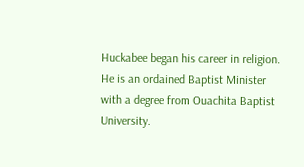Huckabee began his career in religion. He is an ordained Baptist Minister with a degree from Ouachita Baptist University.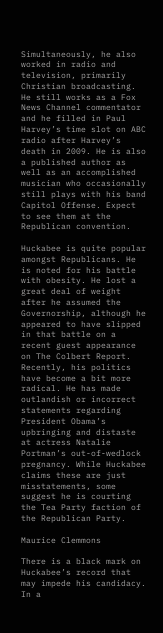Simultaneously, he also worked in radio and television, primarily Christian broadcasting. He still works as a Fox News Channel commentator and he filled in Paul Harvey’s time slot on ABC radio after Harvey’s death in 2009. He is also a published author as well as an accomplished musician who occasionally still plays with his band Capitol Offense. Expect to see them at the Republican convention.

Huckabee is quite popular amongst Republicans. He is noted for his battle with obesity. He lost a great deal of weight after he assumed the Governorship, although he appeared to have slipped in that battle on a recent guest appearance on The Colbert Report. Recently, his politics have become a bit more radical. He has made outlandish or incorrect statements regarding President Obama’s upbringing and distaste at actress Natalie Portman’s out-of-wedlock pregnancy. While Huckabee claims these are just misstatements, some suggest he is courting the Tea Party faction of the Republican Party.

Maurice Clemmons

There is a black mark on Huckabee’s record that may impede his candidacy. In a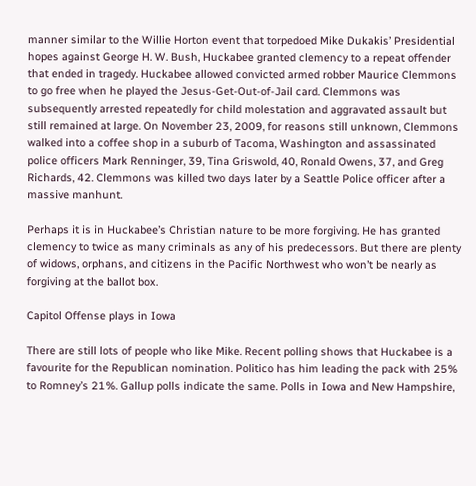manner similar to the Willie Horton event that torpedoed Mike Dukakis’ Presidential hopes against George H. W. Bush, Huckabee granted clemency to a repeat offender that ended in tragedy. Huckabee allowed convicted armed robber Maurice Clemmons to go free when he played the Jesus-Get-Out-of-Jail card. Clemmons was subsequently arrested repeatedly for child molestation and aggravated assault but still remained at large. On November 23, 2009, for reasons still unknown, Clemmons walked into a coffee shop in a suburb of Tacoma, Washington and assassinated police officers Mark Renninger, 39, Tina Griswold, 40, Ronald Owens, 37, and Greg Richards, 42. Clemmons was killed two days later by a Seattle Police officer after a massive manhunt.

Perhaps it is in Huckabee’s Christian nature to be more forgiving. He has granted clemency to twice as many criminals as any of his predecessors. But there are plenty of widows, orphans, and citizens in the Pacific Northwest who won’t be nearly as forgiving at the ballot box.

Capitol Offense plays in Iowa

There are still lots of people who like Mike. Recent polling shows that Huckabee is a favourite for the Republican nomination. Politico has him leading the pack with 25% to Romney’s 21%. Gallup polls indicate the same. Polls in Iowa and New Hampshire,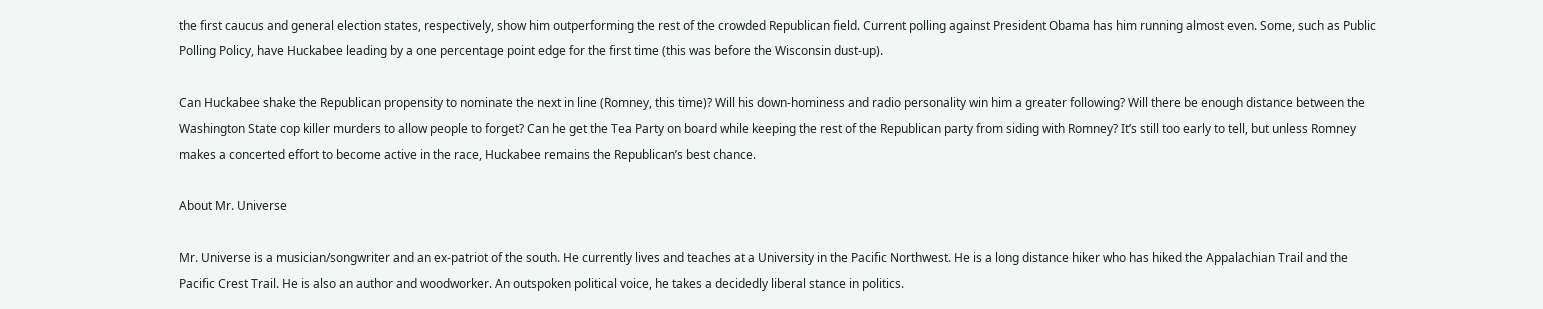the first caucus and general election states, respectively, show him outperforming the rest of the crowded Republican field. Current polling against President Obama has him running almost even. Some, such as Public Polling Policy, have Huckabee leading by a one percentage point edge for the first time (this was before the Wisconsin dust-up).

Can Huckabee shake the Republican propensity to nominate the next in line (Romney, this time)? Will his down-hominess and radio personality win him a greater following? Will there be enough distance between the Washington State cop killer murders to allow people to forget? Can he get the Tea Party on board while keeping the rest of the Republican party from siding with Romney? It’s still too early to tell, but unless Romney makes a concerted effort to become active in the race, Huckabee remains the Republican’s best chance.

About Mr. Universe

Mr. Universe is a musician/songwriter and an ex-patriot of the south. He currently lives and teaches at a University in the Pacific Northwest. He is a long distance hiker who has hiked the Appalachian Trail and the Pacific Crest Trail. He is also an author and woodworker. An outspoken political voice, he takes a decidedly liberal stance in politics.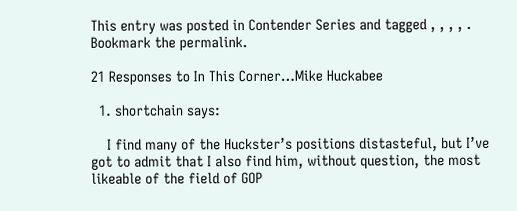This entry was posted in Contender Series and tagged , , , , . Bookmark the permalink.

21 Responses to In This Corner…Mike Huckabee

  1. shortchain says:

    I find many of the Huckster’s positions distasteful, but I’ve got to admit that I also find him, without question, the most likeable of the field of GOP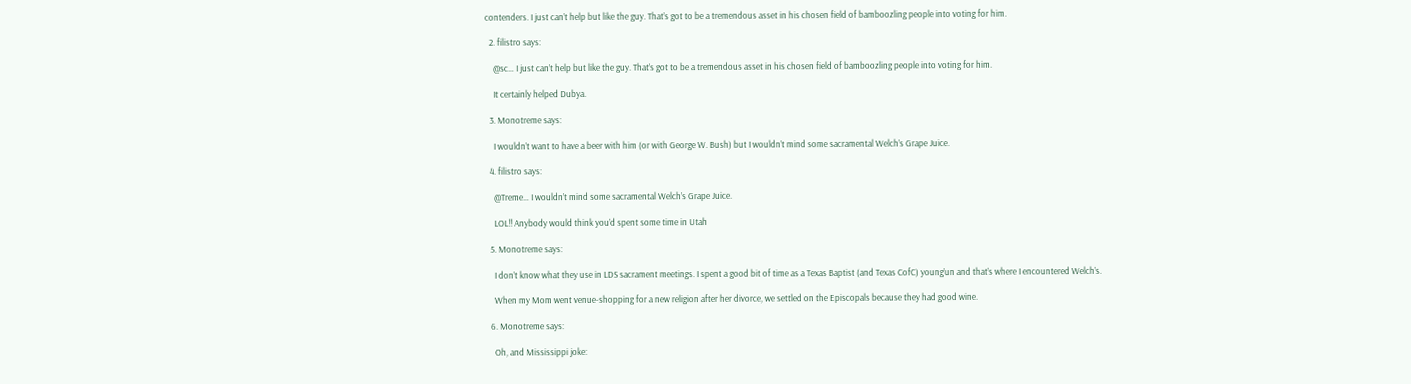contenders. I just can’t help but like the guy. That’s got to be a tremendous asset in his chosen field of bamboozling people into voting for him.

  2. filistro says:

    @sc… I just can’t help but like the guy. That’s got to be a tremendous asset in his chosen field of bamboozling people into voting for him.

    It certainly helped Dubya.

  3. Monotreme says:

    I wouldn’t want to have a beer with him (or with George W. Bush) but I wouldn’t mind some sacramental Welch’s Grape Juice.

  4. filistro says:

    @Treme… I wouldn’t mind some sacramental Welch’s Grape Juice.

    LOL!! Anybody would think you’d spent some time in Utah

  5. Monotreme says:

    I don’t know what they use in LDS sacrament meetings. I spent a good bit of time as a Texas Baptist (and Texas CofC) young’un and that’s where I encountered Welch’s.

    When my Mom went venue-shopping for a new religion after her divorce, we settled on the Episcopals because they had good wine.

  6. Monotreme says:

    Oh, and Mississippi joke: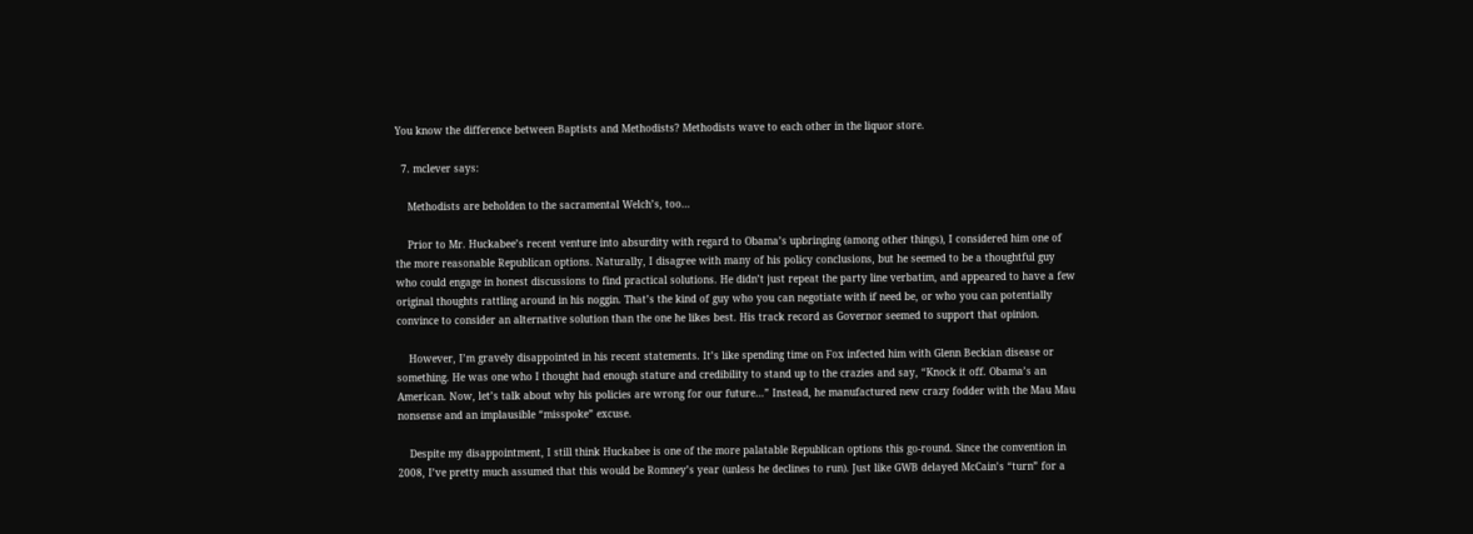You know the difference between Baptists and Methodists? Methodists wave to each other in the liquor store.

  7. mclever says:

    Methodists are beholden to the sacramental Welch’s, too…

    Prior to Mr. Huckabee’s recent venture into absurdity with regard to Obama’s upbringing (among other things), I considered him one of the more reasonable Republican options. Naturally, I disagree with many of his policy conclusions, but he seemed to be a thoughtful guy who could engage in honest discussions to find practical solutions. He didn’t just repeat the party line verbatim, and appeared to have a few original thoughts rattling around in his noggin. That’s the kind of guy who you can negotiate with if need be, or who you can potentially convince to consider an alternative solution than the one he likes best. His track record as Governor seemed to support that opinion.

    However, I’m gravely disappointed in his recent statements. It’s like spending time on Fox infected him with Glenn Beckian disease or something. He was one who I thought had enough stature and credibility to stand up to the crazies and say, “Knock it off. Obama’s an American. Now, let’s talk about why his policies are wrong for our future…” Instead, he manufactured new crazy fodder with the Mau Mau nonsense and an implausible “misspoke” excuse.

    Despite my disappointment, I still think Huckabee is one of the more palatable Republican options this go-round. Since the convention in 2008, I’ve pretty much assumed that this would be Romney’s year (unless he declines to run). Just like GWB delayed McCain’s “turn” for a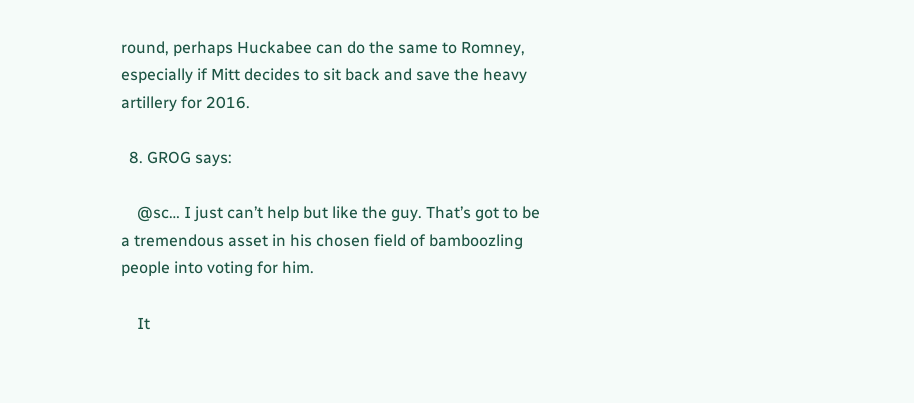round, perhaps Huckabee can do the same to Romney, especially if Mitt decides to sit back and save the heavy artillery for 2016.

  8. GROG says:

    @sc… I just can’t help but like the guy. That’s got to be a tremendous asset in his chosen field of bamboozling people into voting for him.

    It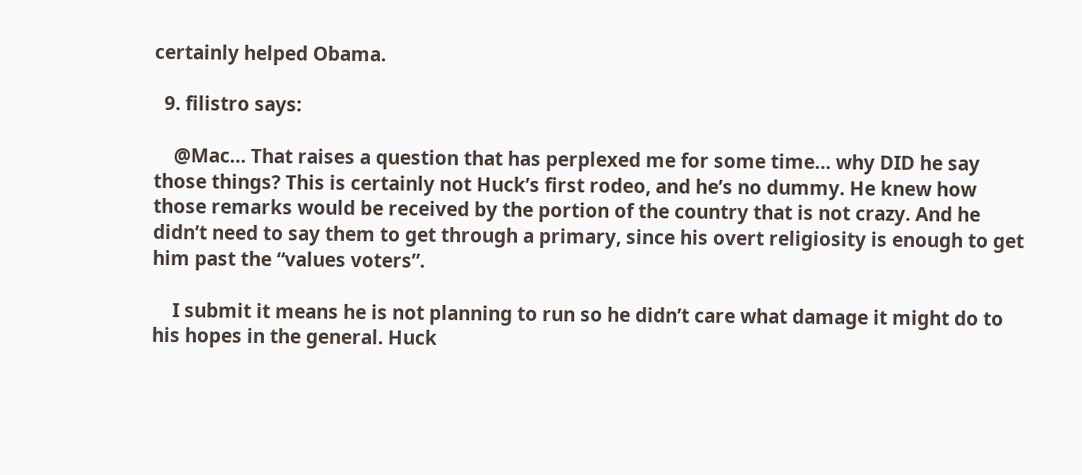certainly helped Obama.

  9. filistro says:

    @Mac… That raises a question that has perplexed me for some time… why DID he say those things? This is certainly not Huck’s first rodeo, and he’s no dummy. He knew how those remarks would be received by the portion of the country that is not crazy. And he didn’t need to say them to get through a primary, since his overt religiosity is enough to get him past the “values voters”.

    I submit it means he is not planning to run so he didn’t care what damage it might do to his hopes in the general. Huck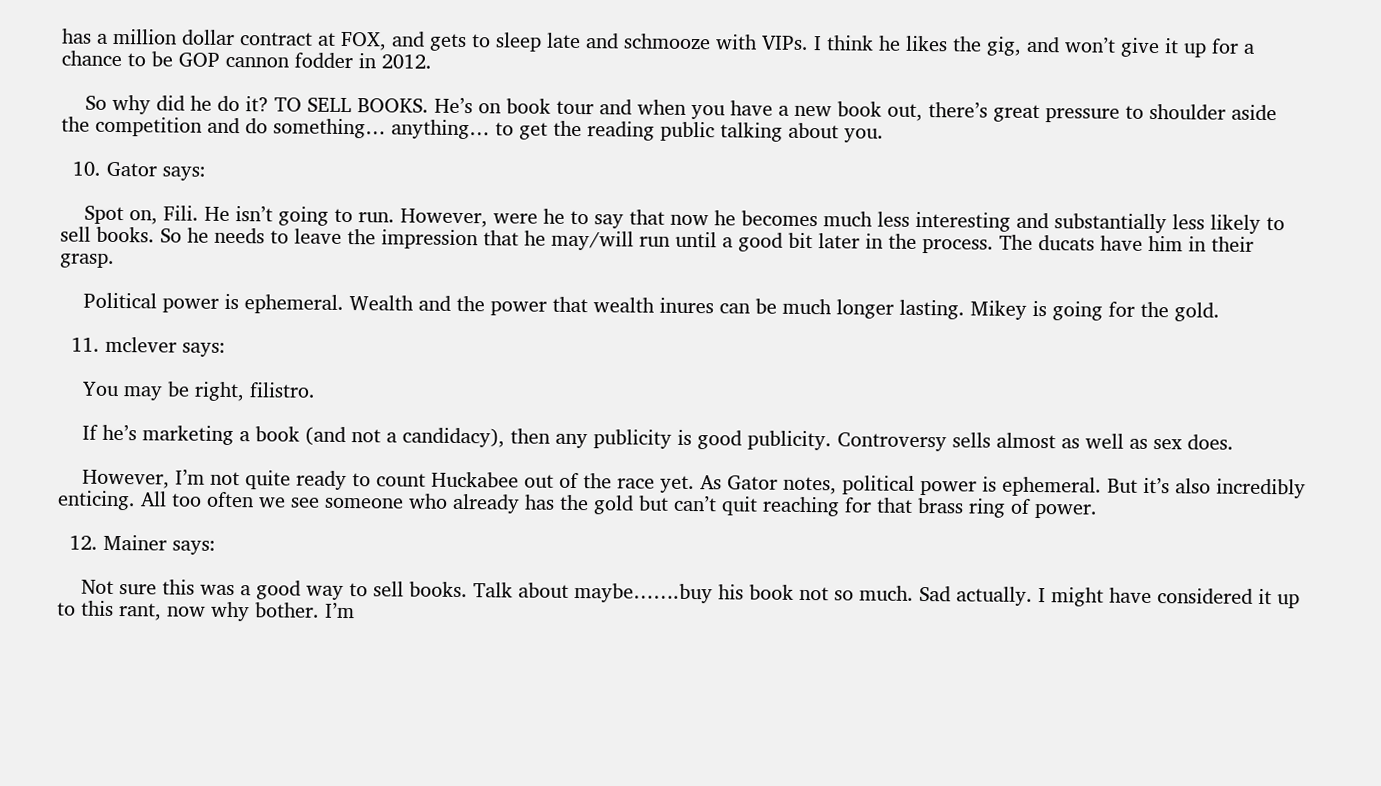has a million dollar contract at FOX, and gets to sleep late and schmooze with VIPs. I think he likes the gig, and won’t give it up for a chance to be GOP cannon fodder in 2012.

    So why did he do it? TO SELL BOOKS. He’s on book tour and when you have a new book out, there’s great pressure to shoulder aside the competition and do something… anything… to get the reading public talking about you.

  10. Gator says:

    Spot on, Fili. He isn’t going to run. However, were he to say that now he becomes much less interesting and substantially less likely to sell books. So he needs to leave the impression that he may/will run until a good bit later in the process. The ducats have him in their grasp.

    Political power is ephemeral. Wealth and the power that wealth inures can be much longer lasting. Mikey is going for the gold.

  11. mclever says:

    You may be right, filistro.

    If he’s marketing a book (and not a candidacy), then any publicity is good publicity. Controversy sells almost as well as sex does.

    However, I’m not quite ready to count Huckabee out of the race yet. As Gator notes, political power is ephemeral. But it’s also incredibly enticing. All too often we see someone who already has the gold but can’t quit reaching for that brass ring of power.

  12. Mainer says:

    Not sure this was a good way to sell books. Talk about maybe…….buy his book not so much. Sad actually. I might have considered it up to this rant, now why bother. I’m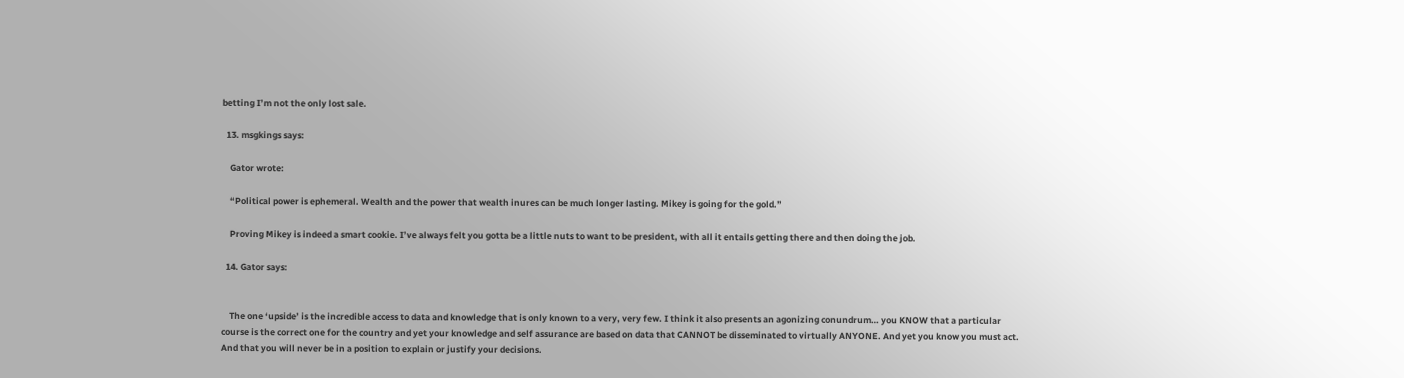betting I’m not the only lost sale.

  13. msgkings says:

    Gator wrote:

    “Political power is ephemeral. Wealth and the power that wealth inures can be much longer lasting. Mikey is going for the gold.”

    Proving Mikey is indeed a smart cookie. I’ve always felt you gotta be a little nuts to want to be president, with all it entails getting there and then doing the job.

  14. Gator says:


    The one ‘upside’ is the incredible access to data and knowledge that is only known to a very, very few. I think it also presents an agonizing conundrum… you KNOW that a particular course is the correct one for the country and yet your knowledge and self assurance are based on data that CANNOT be disseminated to virtually ANYONE. And yet you know you must act. And that you will never be in a position to explain or justify your decisions.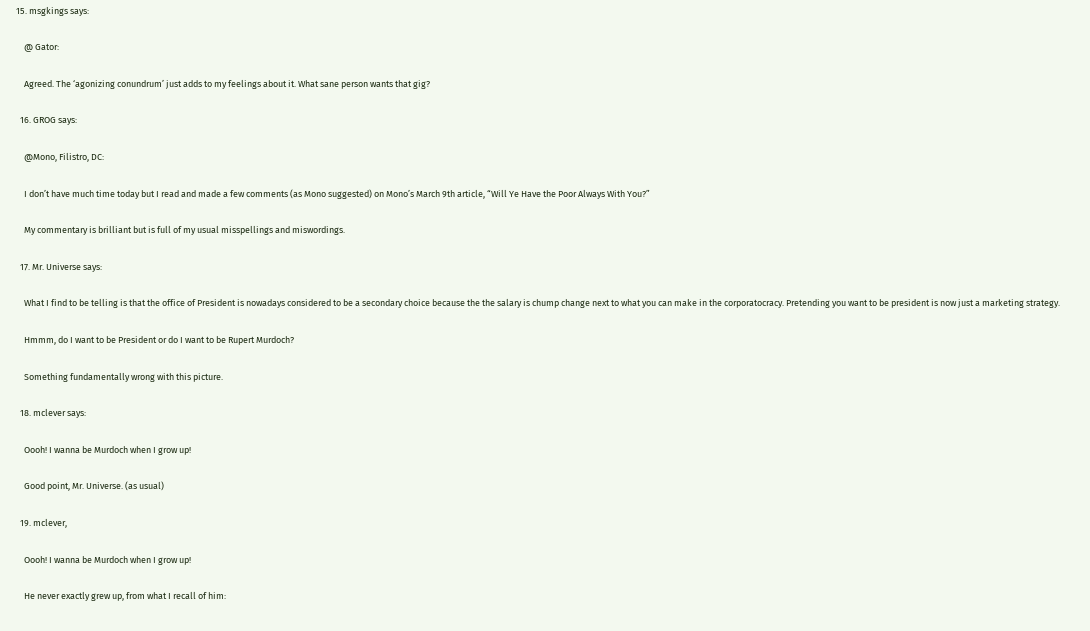15. msgkings says:

    @ Gator:

    Agreed. The ‘agonizing conundrum’ just adds to my feelings about it. What sane person wants that gig?

  16. GROG says:

    @Mono, Filistro, DC:

    I don’t have much time today but I read and made a few comments (as Mono suggested) on Mono’s March 9th article, “Will Ye Have the Poor Always With You?”

    My commentary is brilliant but is full of my usual misspellings and miswordings.

  17. Mr. Universe says:

    What I find to be telling is that the office of President is nowadays considered to be a secondary choice because the the salary is chump change next to what you can make in the corporatocracy. Pretending you want to be president is now just a marketing strategy.

    Hmmm, do I want to be President or do I want to be Rupert Murdoch?

    Something fundamentally wrong with this picture.

  18. mclever says:

    Oooh! I wanna be Murdoch when I grow up!

    Good point, Mr. Universe. (as usual)

  19. mclever,

    Oooh! I wanna be Murdoch when I grow up!

    He never exactly grew up, from what I recall of him: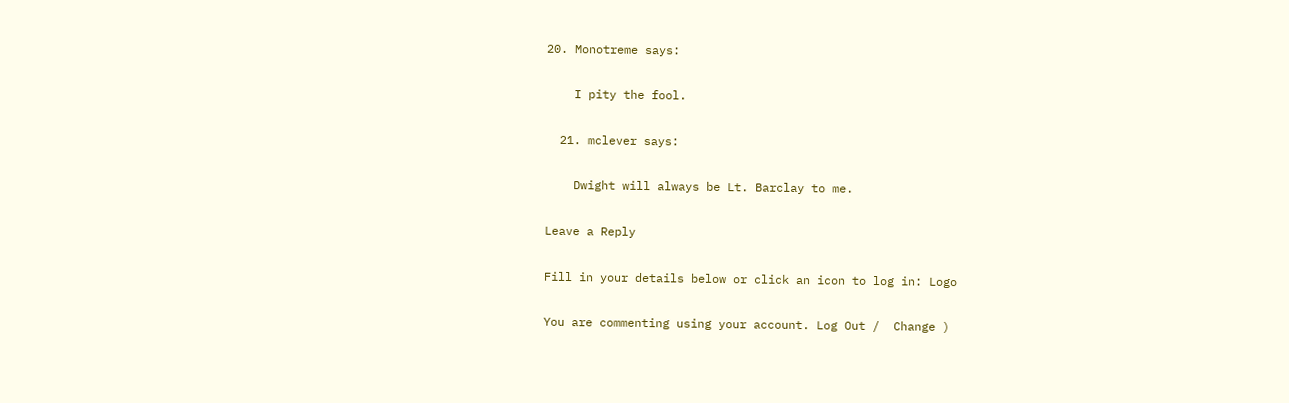20. Monotreme says:

    I pity the fool.

  21. mclever says:

    Dwight will always be Lt. Barclay to me.

Leave a Reply

Fill in your details below or click an icon to log in: Logo

You are commenting using your account. Log Out /  Change )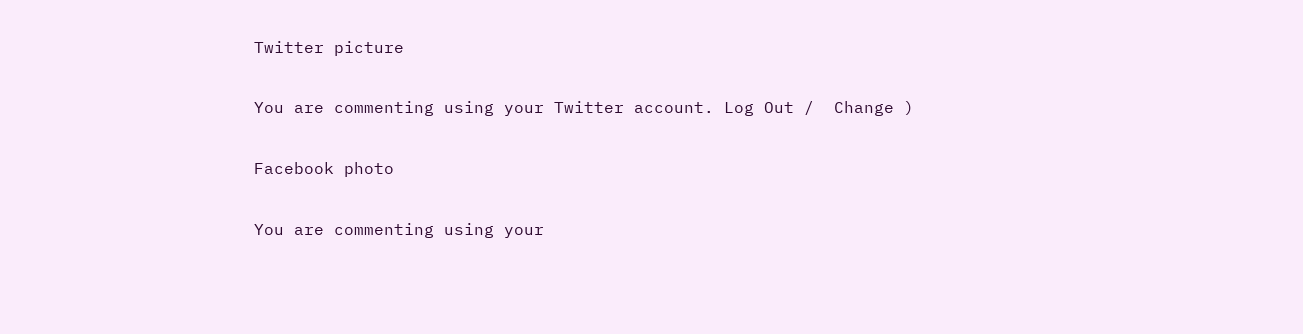Twitter picture

You are commenting using your Twitter account. Log Out /  Change )

Facebook photo

You are commenting using your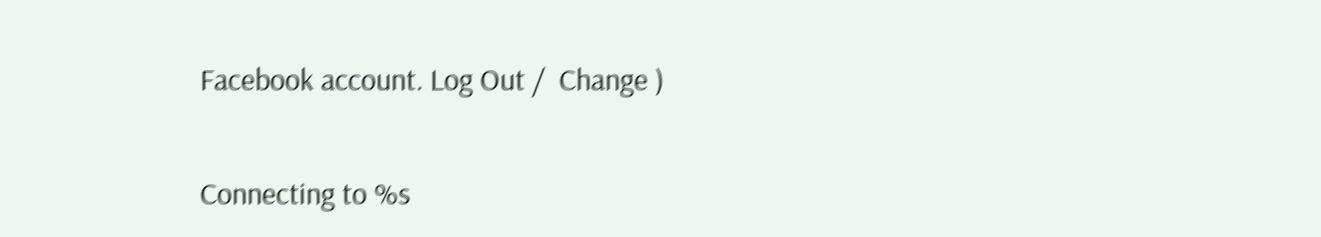Facebook account. Log Out /  Change )

Connecting to %s